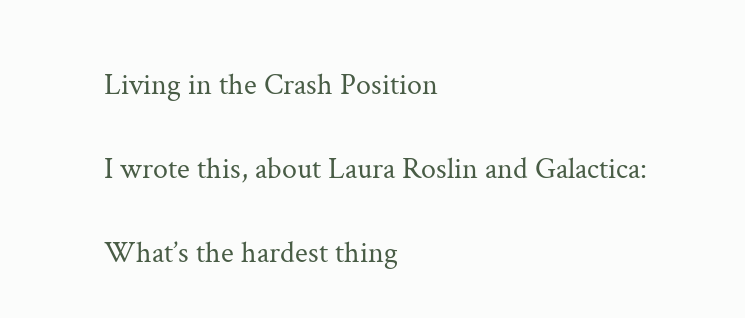Living in the Crash Position

I wrote this, about Laura Roslin and Galactica:

What’s the hardest thing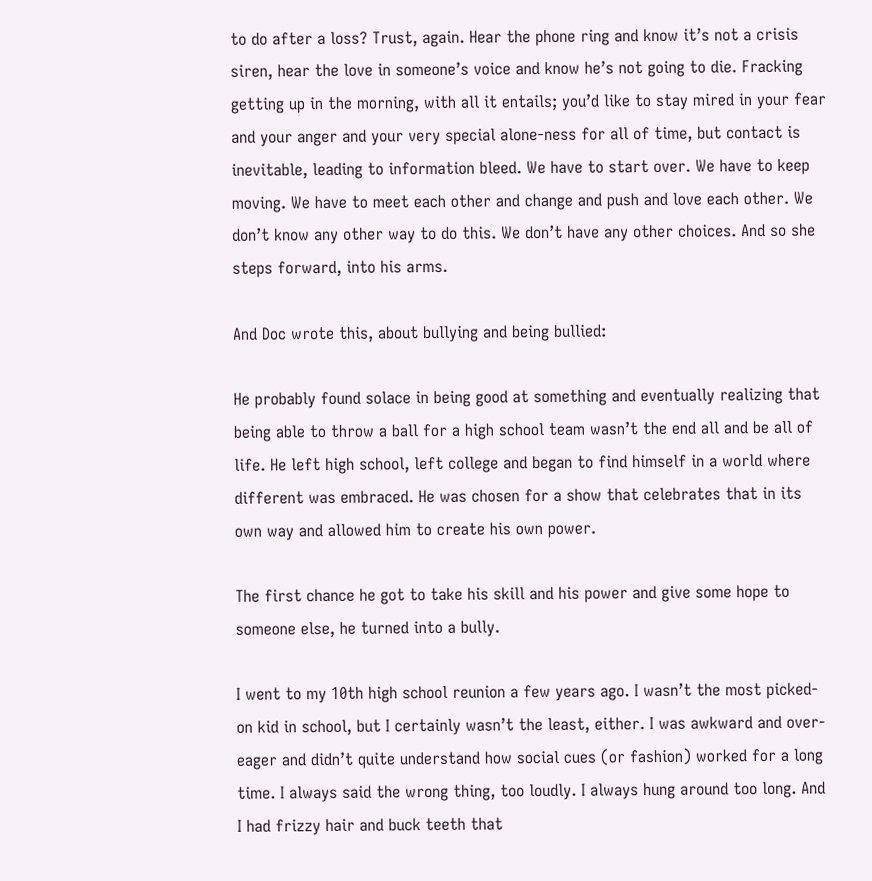to do after a loss? Trust, again. Hear the phone ring and know it’s not a crisis siren, hear the love in someone’s voice and know he’s not going to die. Fracking getting up in the morning, with all it entails; you’d like to stay mired in your fear and your anger and your very special alone-ness for all of time, but contact is inevitable, leading to information bleed. We have to start over. We have to keep moving. We have to meet each other and change and push and love each other. We don’t know any other way to do this. We don’t have any other choices. And so she steps forward, into his arms.

And Doc wrote this, about bullying and being bullied:

He probably found solace in being good at something and eventually realizing that being able to throw a ball for a high school team wasn’t the end all and be all of life. He left high school, left college and began to find himself in a world where different was embraced. He was chosen for a show that celebrates that in its own way and allowed him to create his own power.

The first chance he got to take his skill and his power and give some hope to someone else, he turned into a bully.

I went to my 10th high school reunion a few years ago. I wasn’t the most picked-on kid in school, but I certainly wasn’t the least, either. I was awkward and over-eager and didn’t quite understand how social cues (or fashion) worked for a long time. I always said the wrong thing, too loudly. I always hung around too long. And I had frizzy hair and buck teeth that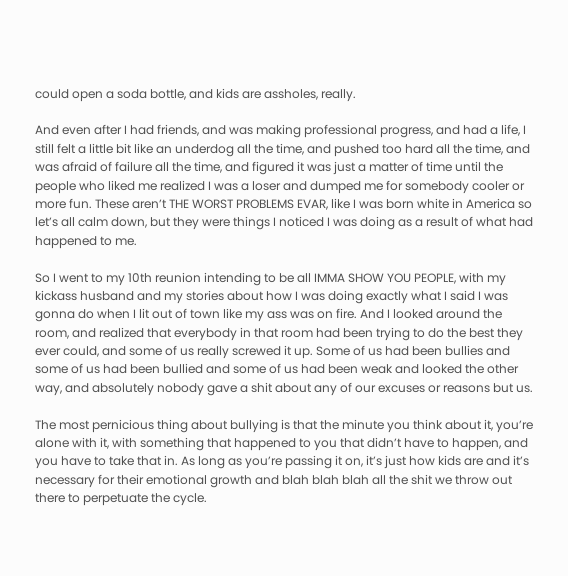could open a soda bottle, and kids are assholes, really.

And even after I had friends, and was making professional progress, and had a life, I still felt a little bit like an underdog all the time, and pushed too hard all the time, and was afraid of failure all the time, and figured it was just a matter of time until the people who liked me realized I was a loser and dumped me for somebody cooler or more fun. These aren’t THE WORST PROBLEMS EVAR, like I was born white in America so let’s all calm down, but they were things I noticed I was doing as a result of what had happened to me.

So I went to my 10th reunion intending to be all IMMA SHOW YOU PEOPLE, with my kickass husband and my stories about how I was doing exactly what I said I was gonna do when I lit out of town like my ass was on fire. And I looked around the room, and realized that everybody in that room had been trying to do the best they ever could, and some of us really screwed it up. Some of us had been bullies and some of us had been bullied and some of us had been weak and looked the other way, and absolutely nobody gave a shit about any of our excuses or reasons but us.

The most pernicious thing about bullying is that the minute you think about it, you’re alone with it, with something that happened to you that didn’t have to happen, and you have to take that in. As long as you’re passing it on, it’s just how kids are and it’s necessary for their emotional growth and blah blah blah all the shit we throw out there to perpetuate the cycle.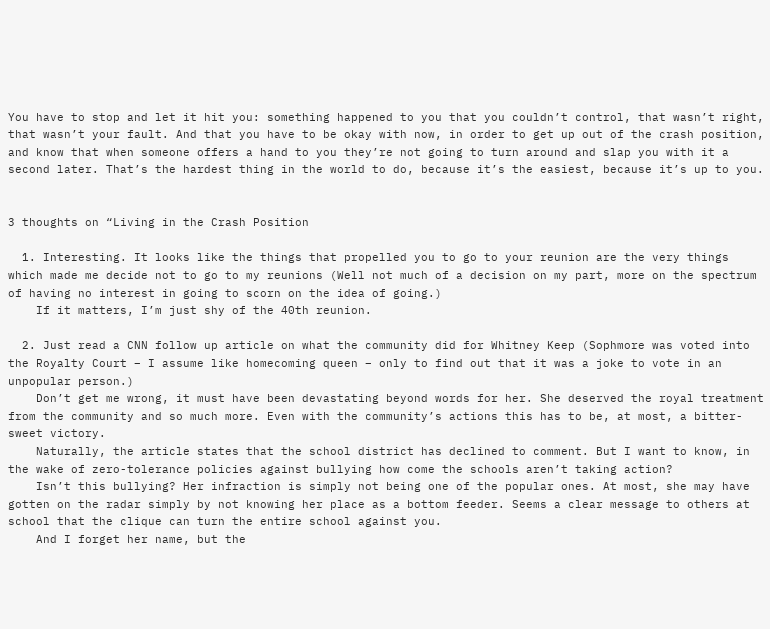You have to stop and let it hit you: something happened to you that you couldn’t control, that wasn’t right, that wasn’t your fault. And that you have to be okay with now, in order to get up out of the crash position, and know that when someone offers a hand to you they’re not going to turn around and slap you with it a second later. That’s the hardest thing in the world to do, because it’s the easiest, because it’s up to you.


3 thoughts on “Living in the Crash Position

  1. Interesting. It looks like the things that propelled you to go to your reunion are the very things which made me decide not to go to my reunions (Well not much of a decision on my part, more on the spectrum of having no interest in going to scorn on the idea of going.)
    If it matters, I’m just shy of the 40th reunion.

  2. Just read a CNN follow up article on what the community did for Whitney Keep (Sophmore was voted into the Royalty Court – I assume like homecoming queen – only to find out that it was a joke to vote in an unpopular person.)
    Don’t get me wrong, it must have been devastating beyond words for her. She deserved the royal treatment from the community and so much more. Even with the community’s actions this has to be, at most, a bitter-sweet victory.
    Naturally, the article states that the school district has declined to comment. But I want to know, in the wake of zero-tolerance policies against bullying how come the schools aren’t taking action?
    Isn’t this bullying? Her infraction is simply not being one of the popular ones. At most, she may have gotten on the radar simply by not knowing her place as a bottom feeder. Seems a clear message to others at school that the clique can turn the entire school against you.
    And I forget her name, but the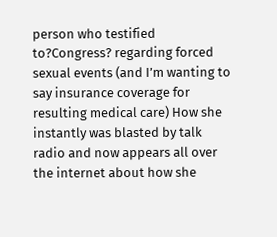person who testified to?Congress? regarding forced sexual events (and I’m wanting to say insurance coverage for resulting medical care) How she instantly was blasted by talk radio and now appears all over the internet about how she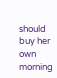should buy her own morning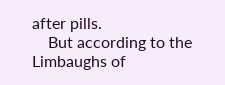after pills.
    But according to the Limbaughs of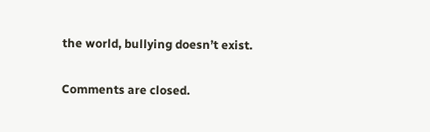the world, bullying doesn’t exist.

Comments are closed.